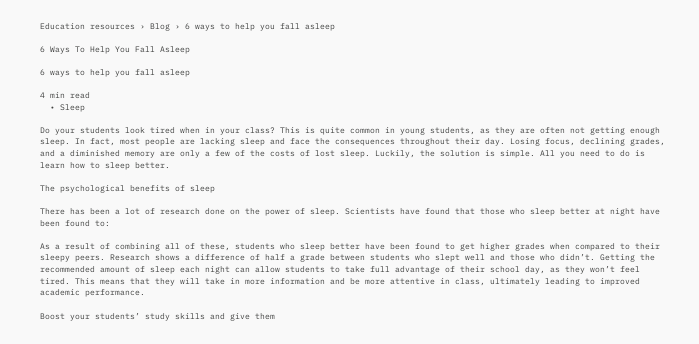Education resources › Blog › 6 ways to help you fall asleep

6 Ways To Help You Fall Asleep

6 ways to help you fall asleep

4 min read
  • Sleep

Do your students look tired when in your class? This is quite common in young students, as they are often not getting enough sleep. In fact, most people are lacking sleep and face the consequences throughout their day. Losing focus, declining grades, and a diminished memory are only a few of the costs of lost sleep. Luckily, the solution is simple. All you need to do is learn how to sleep better.

The psychological benefits of sleep

There has been a lot of research done on the power of sleep. Scientists have found that those who sleep better at night have been found to:

As a result of combining all of these, students who sleep better have been found to get higher grades when compared to their sleepy peers. Research shows a difference of half a grade between students who slept well and those who didn’t. Getting the recommended amount of sleep each night can allow students to take full advantage of their school day, as they won’t feel tired. This means that they will take in more information and be more attentive in class, ultimately leading to improved academic performance.

Boost your students’ study skills and give them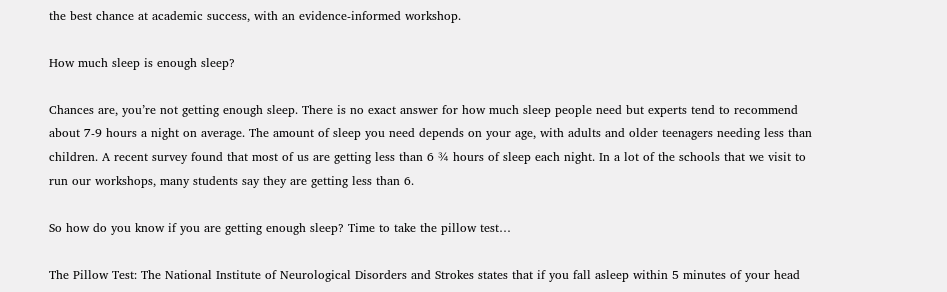the best chance at academic success, with an evidence-informed workshop.

How much sleep is enough sleep?

Chances are, you’re not getting enough sleep. There is no exact answer for how much sleep people need but experts tend to recommend about 7-9 hours a night on average. The amount of sleep you need depends on your age, with adults and older teenagers needing less than children. A recent survey found that most of us are getting less than 6 ¾ hours of sleep each night. In a lot of the schools that we visit to run our workshops, many students say they are getting less than 6.

So how do you know if you are getting enough sleep? Time to take the pillow test…

The Pillow Test: The National Institute of Neurological Disorders and Strokes states that if you fall asleep within 5 minutes of your head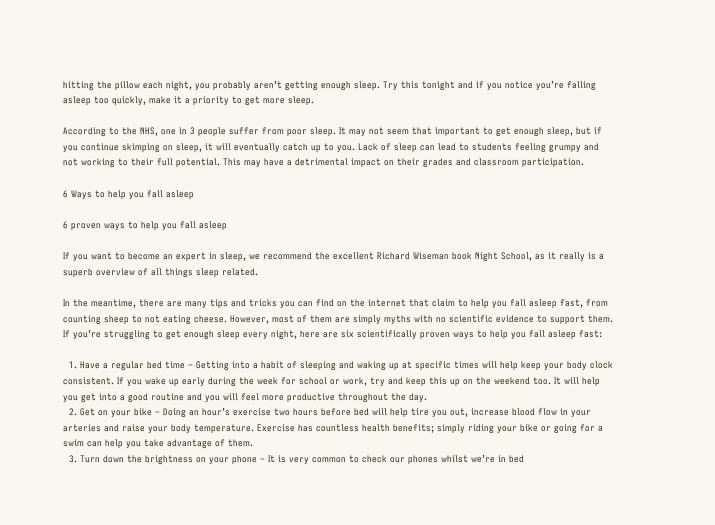hitting the pillow each night, you probably aren’t getting enough sleep. Try this tonight and if you notice you’re falling asleep too quickly, make it a priority to get more sleep.

According to the NHS, one in 3 people suffer from poor sleep. It may not seem that important to get enough sleep, but if you continue skimping on sleep, it will eventually catch up to you. Lack of sleep can lead to students feeling grumpy and not working to their full potential. This may have a detrimental impact on their grades and classroom participation.

6 Ways to help you fall asleep

6 proven ways to help you fall asleep

If you want to become an expert in sleep, we recommend the excellent Richard Wiseman book Night School, as it really is a superb overview of all things sleep related.

In the meantime, there are many tips and tricks you can find on the internet that claim to help you fall asleep fast, from counting sheep to not eating cheese. However, most of them are simply myths with no scientific evidence to support them. If you’re struggling to get enough sleep every night, here are six scientifically proven ways to help you fall asleep fast:

  1. Have a regular bed time – Getting into a habit of sleeping and waking up at specific times will help keep your body clock consistent. If you wake up early during the week for school or work, try and keep this up on the weekend too. It will help you get into a good routine and you will feel more productive throughout the day.
  2. Get on your bike – Doing an hour’s exercise two hours before bed will help tire you out, increase blood flow in your arteries and raise your body temperature. Exercise has countless health benefits; simply riding your bike or going for a swim can help you take advantage of them.
  3. Turn down the brightness on your phone – It is very common to check our phones whilst we’re in bed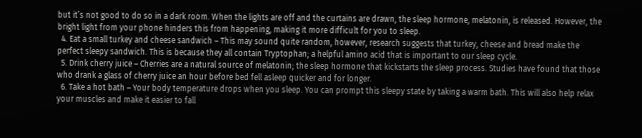but it’s not good to do so in a dark room. When the lights are off and the curtains are drawn, the sleep hormone, melatonin, is released. However, the bright light from your phone hinders this from happening, making it more difficult for you to sleep.
  4. Eat a small turkey and cheese sandwich – This may sound quite random, however, research suggests that turkey, cheese and bread make the perfect sleepy sandwich. This is because they all contain Tryptophan; a helpful amino acid that is important to our sleep cycle.
  5. Drink cherry juice – Cherries are a natural source of melatonin; the sleep hormone that kickstarts the sleep process. Studies have found that those who drank a glass of cherry juice an hour before bed fell asleep quicker and for longer.
  6. Take a hot bath – Your body temperature drops when you sleep. You can prompt this sleepy state by taking a warm bath. This will also help relax your muscles and make it easier to fall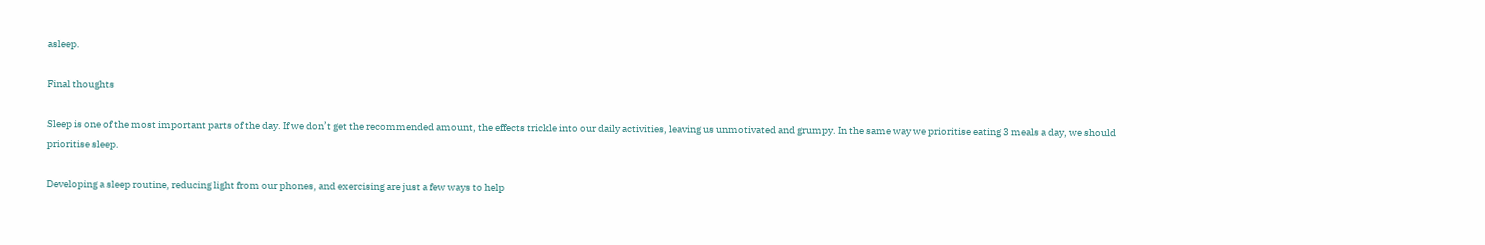asleep.

Final thoughts

Sleep is one of the most important parts of the day. If we don’t get the recommended amount, the effects trickle into our daily activities, leaving us unmotivated and grumpy. In the same way we prioritise eating 3 meals a day, we should prioritise sleep.

Developing a sleep routine, reducing light from our phones, and exercising are just a few ways to help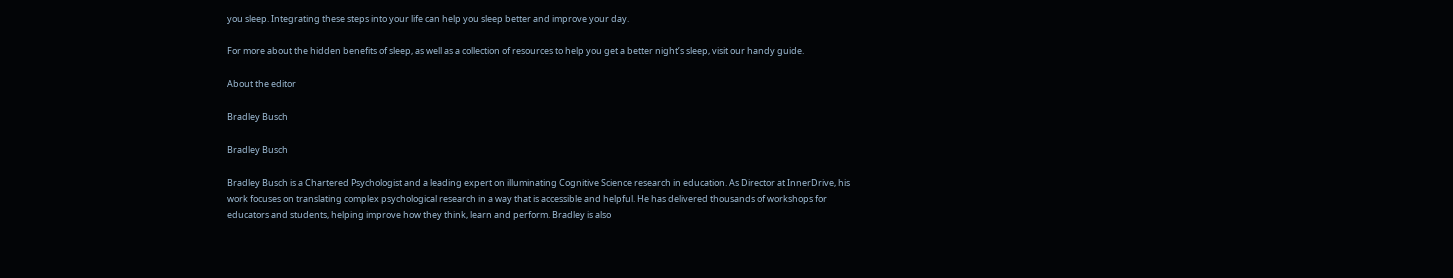you sleep. Integrating these steps into your life can help you sleep better and improve your day.

For more about the hidden benefits of sleep, as well as a collection of resources to help you get a better night’s sleep, visit our handy guide.

About the editor

Bradley Busch

Bradley Busch

Bradley Busch is a Chartered Psychologist and a leading expert on illuminating Cognitive Science research in education. As Director at InnerDrive, his work focuses on translating complex psychological research in a way that is accessible and helpful. He has delivered thousands of workshops for educators and students, helping improve how they think, learn and perform. Bradley is also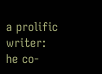a prolific writer: he co-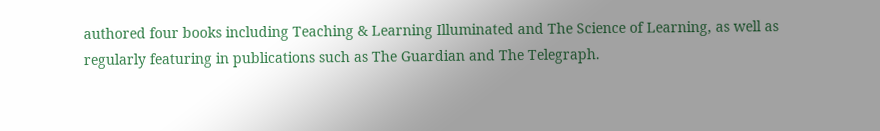authored four books including Teaching & Learning Illuminated and The Science of Learning, as well as regularly featuring in publications such as The Guardian and The Telegraph.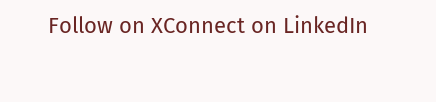Follow on XConnect on LinkedIn